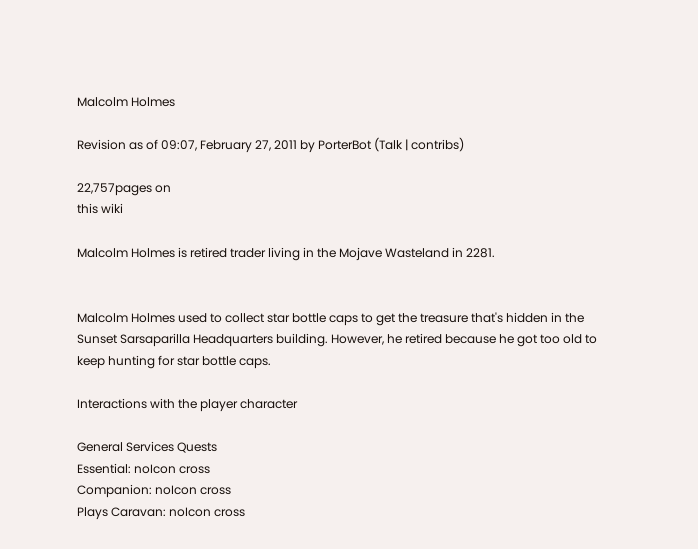Malcolm Holmes

Revision as of 09:07, February 27, 2011 by PorterBot (Talk | contribs)

22,757pages on
this wiki

Malcolm Holmes is retired trader living in the Mojave Wasteland in 2281.


Malcolm Holmes used to collect star bottle caps to get the treasure that's hidden in the Sunset Sarsaparilla Headquarters building. However, he retired because he got too old to keep hunting for star bottle caps.

Interactions with the player character

General Services Quests
Essential: noIcon cross
Companion: noIcon cross
Plays Caravan: noIcon cross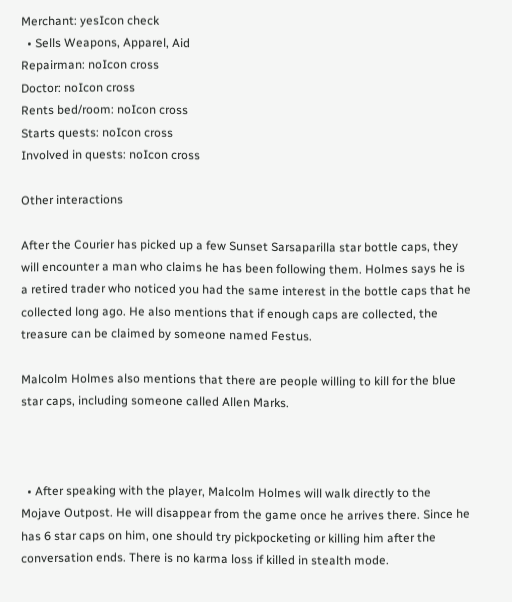Merchant: yesIcon check
  • Sells Weapons, Apparel, Aid
Repairman: noIcon cross
Doctor: noIcon cross
Rents bed/room: noIcon cross
Starts quests: noIcon cross
Involved in quests: noIcon cross

Other interactions

After the Courier has picked up a few Sunset Sarsaparilla star bottle caps, they will encounter a man who claims he has been following them. Holmes says he is a retired trader who noticed you had the same interest in the bottle caps that he collected long ago. He also mentions that if enough caps are collected, the treasure can be claimed by someone named Festus.

Malcolm Holmes also mentions that there are people willing to kill for the blue star caps, including someone called Allen Marks.



  • After speaking with the player, Malcolm Holmes will walk directly to the Mojave Outpost. He will disappear from the game once he arrives there. Since he has 6 star caps on him, one should try pickpocketing or killing him after the conversation ends. There is no karma loss if killed in stealth mode.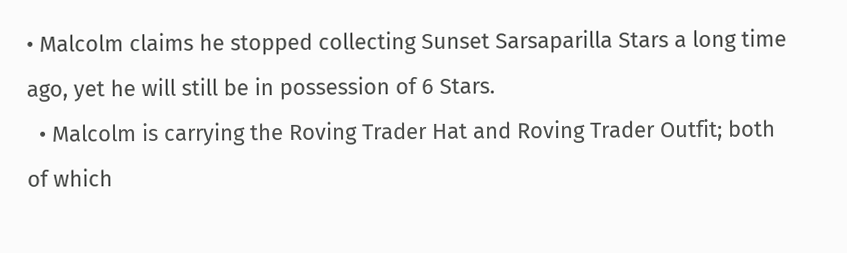• Malcolm claims he stopped collecting Sunset Sarsaparilla Stars a long time ago, yet he will still be in possession of 6 Stars.
  • Malcolm is carrying the Roving Trader Hat and Roving Trader Outfit; both of which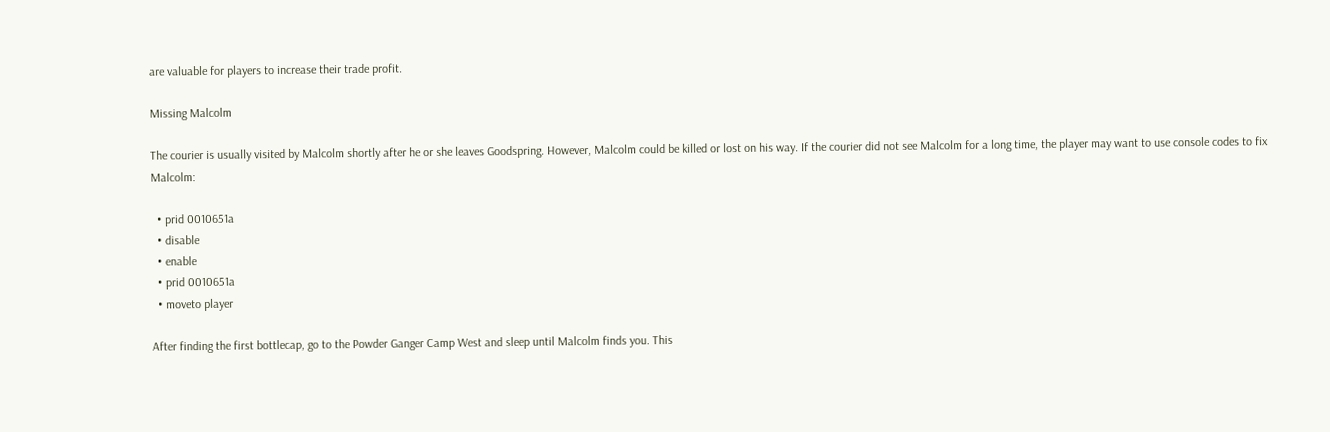are valuable for players to increase their trade profit.

Missing Malcolm

The courier is usually visited by Malcolm shortly after he or she leaves Goodspring. However, Malcolm could be killed or lost on his way. If the courier did not see Malcolm for a long time, the player may want to use console codes to fix Malcolm:

  • prid 0010651a
  • disable
  • enable
  • prid 0010651a
  • moveto player

After finding the first bottlecap, go to the Powder Ganger Camp West and sleep until Malcolm finds you. This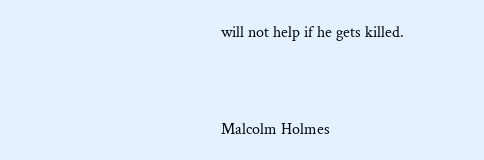will not help if he gets killed.


Malcolm Holmes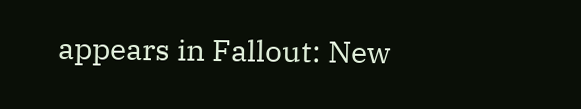appears in Fallout: New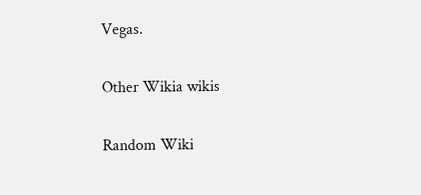Vegas.

Other Wikia wikis

Random Wiki